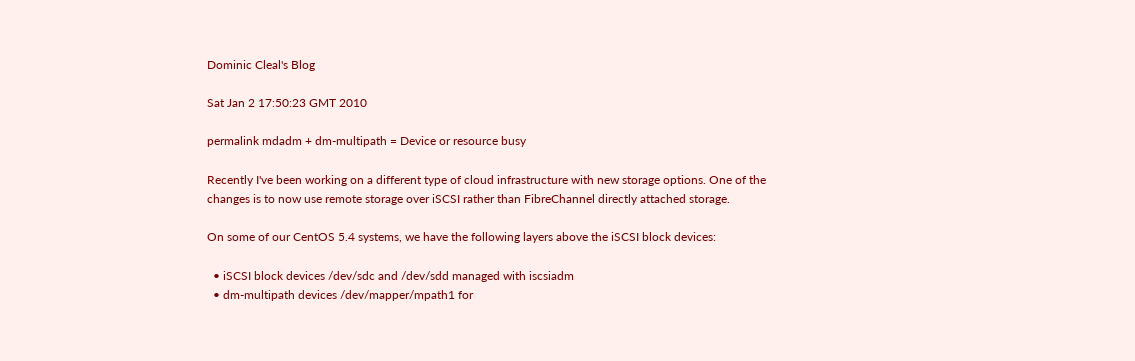Dominic Cleal's Blog

Sat Jan 2 17:50:23 GMT 2010

permalink mdadm + dm-multipath = Device or resource busy

Recently I've been working on a different type of cloud infrastructure with new storage options. One of the changes is to now use remote storage over iSCSI rather than FibreChannel directly attached storage.

On some of our CentOS 5.4 systems, we have the following layers above the iSCSI block devices:

  • iSCSI block devices /dev/sdc and /dev/sdd managed with iscsiadm
  • dm-multipath devices /dev/mapper/mpath1 for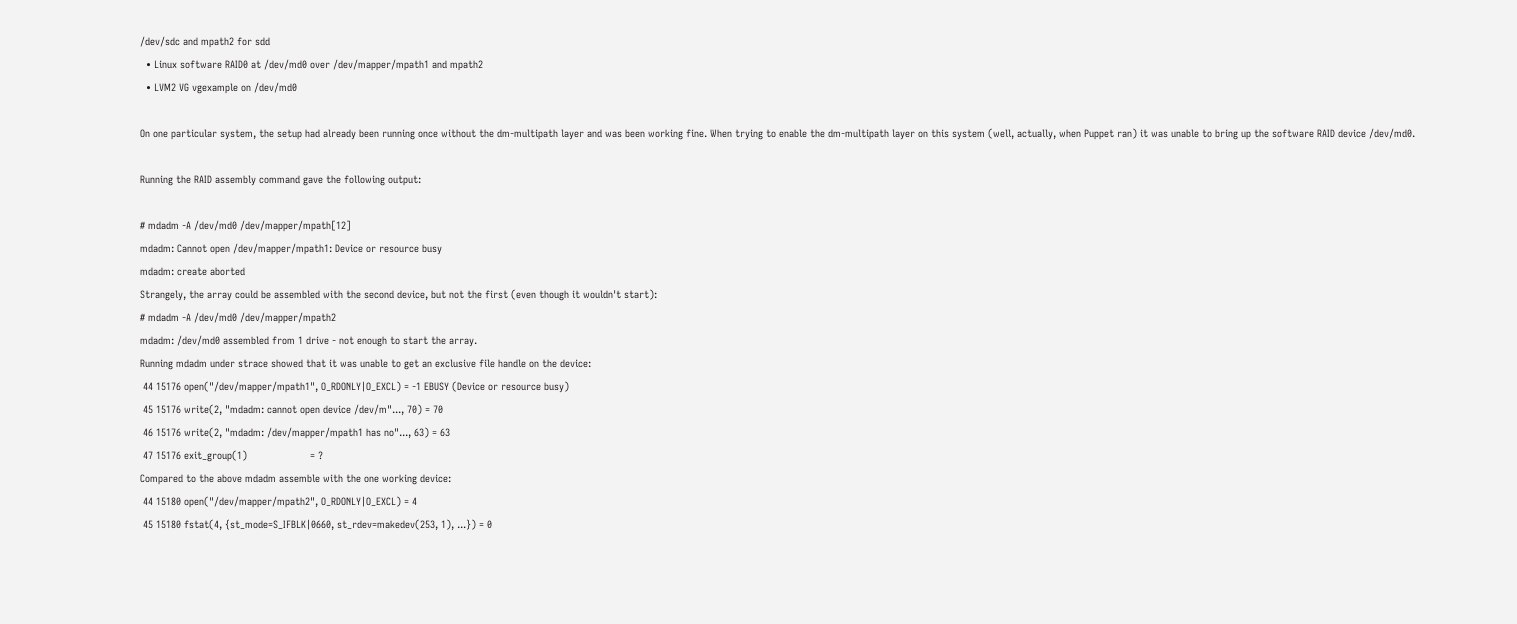/dev/sdc and mpath2 for sdd
  • Linux software RAID0 at /dev/md0 over /dev/mapper/mpath1 and mpath2
  • LVM2 VG vgexample on /dev/md0

On one particular system, the setup had already been running once without the dm-multipath layer and was been working fine. When trying to enable the dm-multipath layer on this system (well, actually, when Puppet ran) it was unable to bring up the software RAID device /dev/md0.

Running the RAID assembly command gave the following output:

# mdadm -A /dev/md0 /dev/mapper/mpath[12]
mdadm: Cannot open /dev/mapper/mpath1: Device or resource busy
mdadm: create aborted
Strangely, the array could be assembled with the second device, but not the first (even though it wouldn't start):
# mdadm -A /dev/md0 /dev/mapper/mpath2
mdadm: /dev/md0 assembled from 1 drive - not enough to start the array.
Running mdadm under strace showed that it was unable to get an exclusive file handle on the device:
 44 15176 open("/dev/mapper/mpath1", O_RDONLY|O_EXCL) = -1 EBUSY (Device or resource busy)
 45 15176 write(2, "mdadm: cannot open device /dev/m"..., 70) = 70
 46 15176 write(2, "mdadm: /dev/mapper/mpath1 has no"..., 63) = 63
 47 15176 exit_group(1)                     = ?
Compared to the above mdadm assemble with the one working device:
 44 15180 open("/dev/mapper/mpath2", O_RDONLY|O_EXCL) = 4
 45 15180 fstat(4, {st_mode=S_IFBLK|0660, st_rdev=makedev(253, 1), ...}) = 0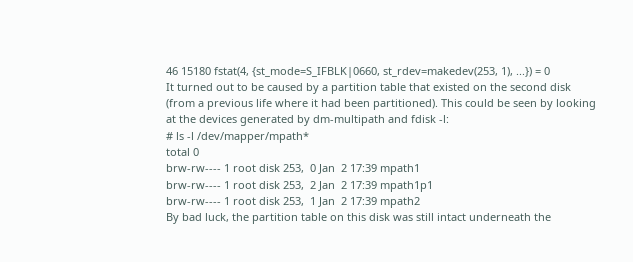46 15180 fstat(4, {st_mode=S_IFBLK|0660, st_rdev=makedev(253, 1), ...}) = 0
It turned out to be caused by a partition table that existed on the second disk (from a previous life where it had been partitioned). This could be seen by looking at the devices generated by dm-multipath and fdisk -l:
# ls -l /dev/mapper/mpath*
total 0
brw-rw---- 1 root disk 253,  0 Jan  2 17:39 mpath1
brw-rw---- 1 root disk 253,  2 Jan  2 17:39 mpath1p1
brw-rw---- 1 root disk 253,  1 Jan  2 17:39 mpath2
By bad luck, the partition table on this disk was still intact underneath the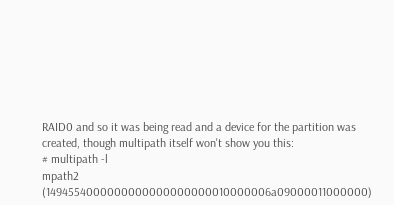RAID0 and so it was being read and a device for the partition was created, though multipath itself won't show you this:
# multipath -l
mpath2 (1494554000000000000000000010000006a09000011000000)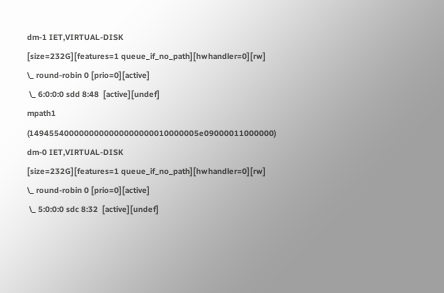dm-1 IET,VIRTUAL-DISK
[size=232G][features=1 queue_if_no_path][hwhandler=0][rw]
\_ round-robin 0 [prio=0][active]
 \_ 6:0:0:0 sdd 8:48  [active][undef]
mpath1 (1494554000000000000000000010000005e09000011000000) dm-0 IET,VIRTUAL-DISK
[size=232G][features=1 queue_if_no_path][hwhandler=0][rw]
\_ round-robin 0 [prio=0][active]
 \_ 5:0:0:0 sdc 8:32  [active][undef]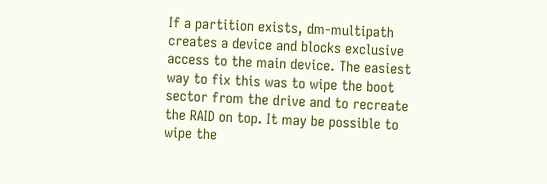If a partition exists, dm-multipath creates a device and blocks exclusive access to the main device. The easiest way to fix this was to wipe the boot sector from the drive and to recreate the RAID on top. It may be possible to wipe the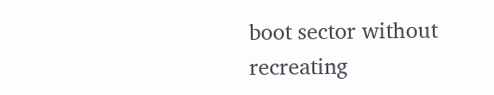boot sector without recreating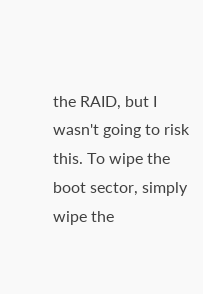the RAID, but I wasn't going to risk this. To wipe the boot sector, simply wipe the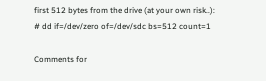first 512 bytes from the drive (at your own risk..):
# dd if=/dev/zero of=/dev/sdc bs=512 count=1

Comments for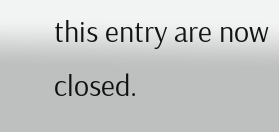this entry are now closed.